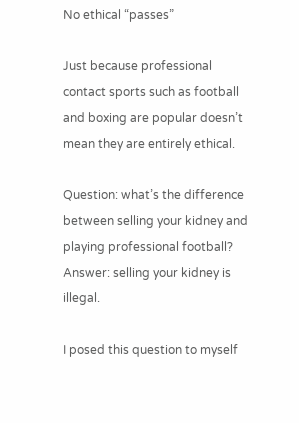No ethical “passes”

Just because professional contact sports such as football and boxing are popular doesn’t mean they are entirely ethical.

Question: what’s the difference between selling your kidney and playing professional football? Answer: selling your kidney is illegal.

I posed this question to myself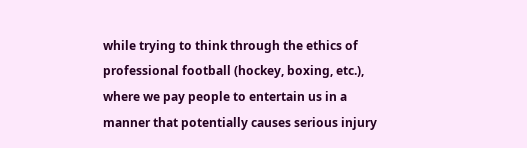while trying to think through the ethics of professional football (hockey, boxing, etc.), where we pay people to entertain us in a manner that potentially causes serious injury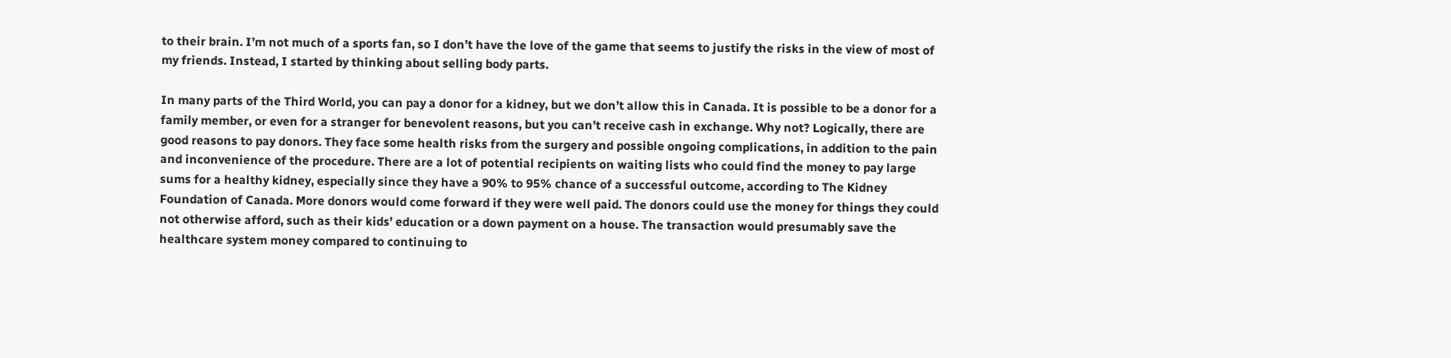to their brain. I’m not much of a sports fan, so I don’t have the love of the game that seems to justify the risks in the view of most of my friends. Instead, I started by thinking about selling body parts.

In many parts of the Third World, you can pay a donor for a kidney, but we don’t allow this in Canada. It is possible to be a donor for a family member, or even for a stranger for benevolent reasons, but you can’t receive cash in exchange. Why not? Logically, there are good reasons to pay donors. They face some health risks from the surgery and possible ongoing complications, in addition to the pain and inconvenience of the procedure. There are a lot of potential recipients on waiting lists who could find the money to pay large sums for a healthy kidney, especially since they have a 90% to 95% chance of a successful outcome, according to The Kidney Foundation of Canada. More donors would come forward if they were well paid. The donors could use the money for things they could not otherwise afford, such as their kids’ education or a down payment on a house. The transaction would presumably save the healthcare system money compared to continuing to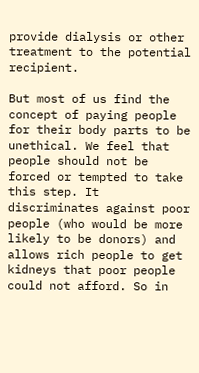provide dialysis or other treatment to the potential recipient.

But most of us find the concept of paying people for their body parts to be unethical. We feel that people should not be forced or tempted to take this step. It discriminates against poor people (who would be more likely to be donors) and allows rich people to get kidneys that poor people could not afford. So in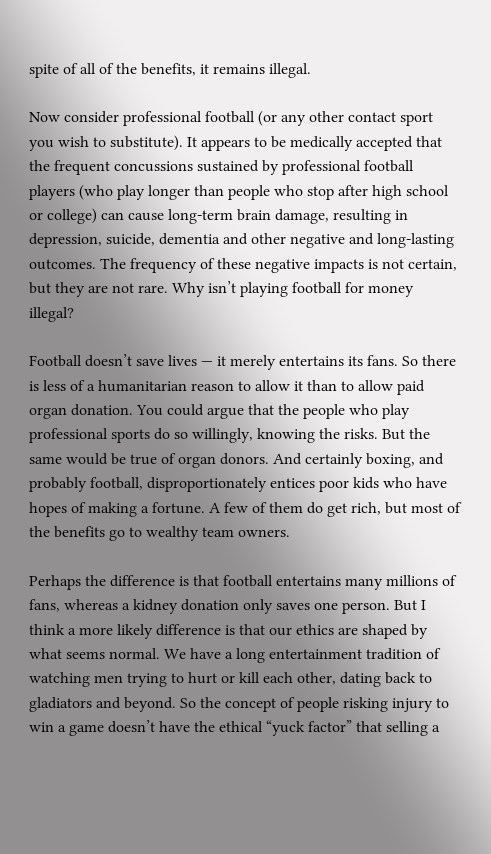spite of all of the benefits, it remains illegal.

Now consider professional football (or any other contact sport you wish to substitute). It appears to be medically accepted that the frequent concussions sustained by professional football players (who play longer than people who stop after high school or college) can cause long-term brain damage, resulting in depression, suicide, dementia and other negative and long-lasting outcomes. The frequency of these negative impacts is not certain, but they are not rare. Why isn’t playing football for money illegal?

Football doesn’t save lives — it merely entertains its fans. So there is less of a humanitarian reason to allow it than to allow paid organ donation. You could argue that the people who play professional sports do so willingly, knowing the risks. But the same would be true of organ donors. And certainly boxing, and probably football, disproportionately entices poor kids who have hopes of making a fortune. A few of them do get rich, but most of the benefits go to wealthy team owners.

Perhaps the difference is that football entertains many millions of fans, whereas a kidney donation only saves one person. But I think a more likely difference is that our ethics are shaped by what seems normal. We have a long entertainment tradition of watching men trying to hurt or kill each other, dating back to gladiators and beyond. So the concept of people risking injury to win a game doesn’t have the ethical “yuck factor” that selling a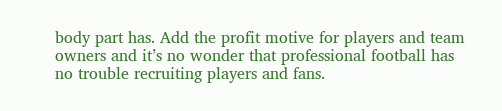body part has. Add the profit motive for players and team owners and it’s no wonder that professional football has no trouble recruiting players and fans.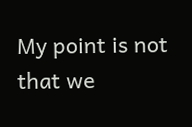My point is not that we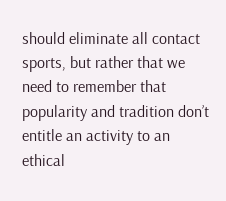should eliminate all contact sports, but rather that we need to remember that popularity and tradition don’t entitle an activity to an ethical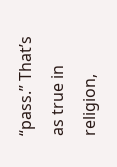“pass.” That’s as true in religion,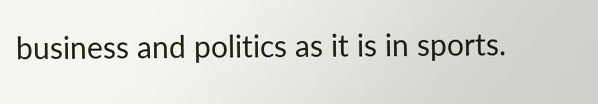business and politics as it is in sports.